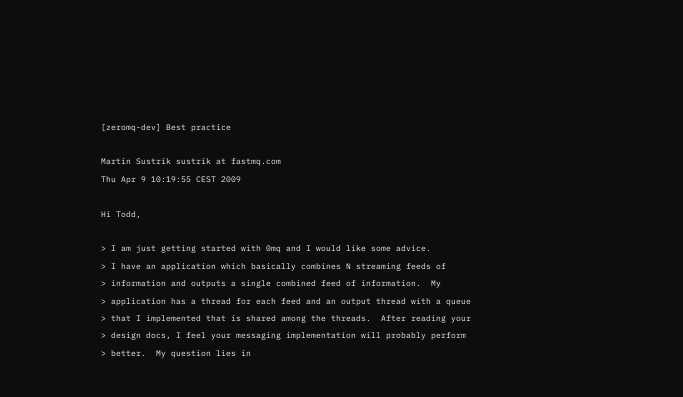[zeromq-dev] Best practice

Martin Sustrik sustrik at fastmq.com
Thu Apr 9 10:19:55 CEST 2009

Hi Todd,

> I am just getting started with 0mq and I would like some advice.
> I have an application which basically combines N streaming feeds of
> information and outputs a single combined feed of information.  My
> application has a thread for each feed and an output thread with a queue
> that I implemented that is shared among the threads.  After reading your
> design docs, I feel your messaging implementation will probably perform
> better.  My question lies in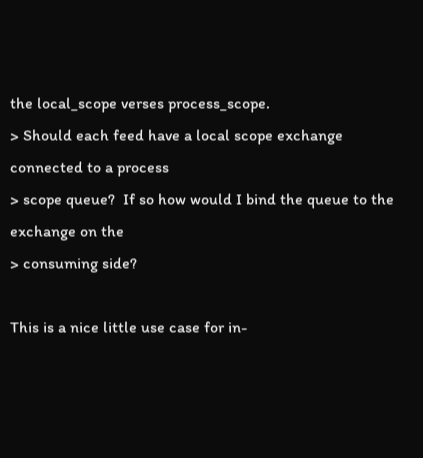the local_scope verses process_scope.
> Should each feed have a local scope exchange connected to a process
> scope queue?  If so how would I bind the queue to the exchange on the
> consuming side?

This is a nice little use case for in-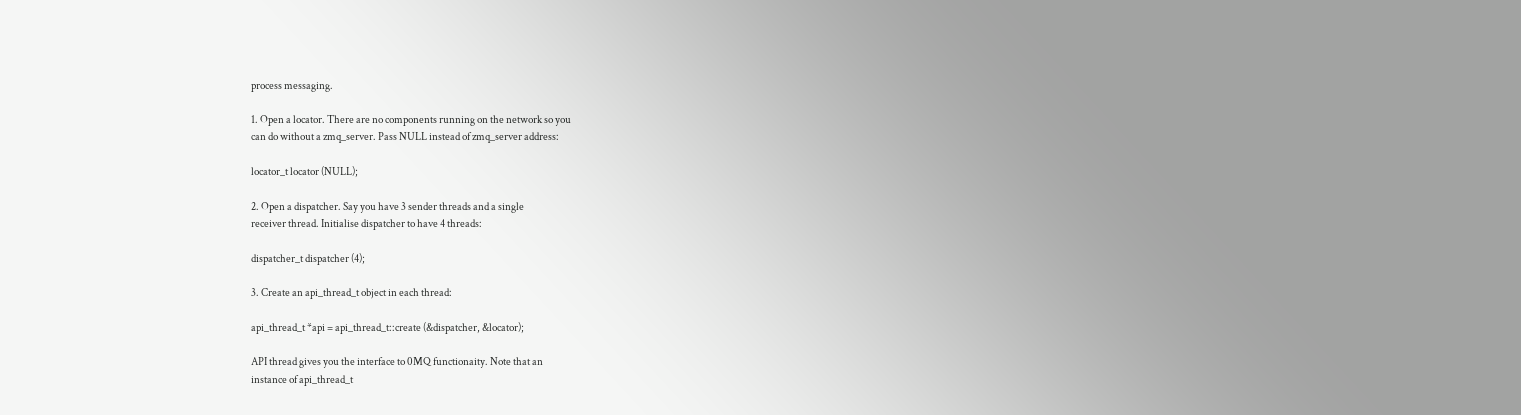process messaging.

1. Open a locator. There are no components running on the network so you
can do without a zmq_server. Pass NULL instead of zmq_server address:

locator_t locator (NULL);

2. Open a dispatcher. Say you have 3 sender threads and a single
receiver thread. Initialise dispatcher to have 4 threads:

dispatcher_t dispatcher (4);

3. Create an api_thread_t object in each thread:

api_thread_t *api = api_thread_t::create (&dispatcher, &locator);

API thread gives you the interface to 0MQ functionaity. Note that an
instance of api_thread_t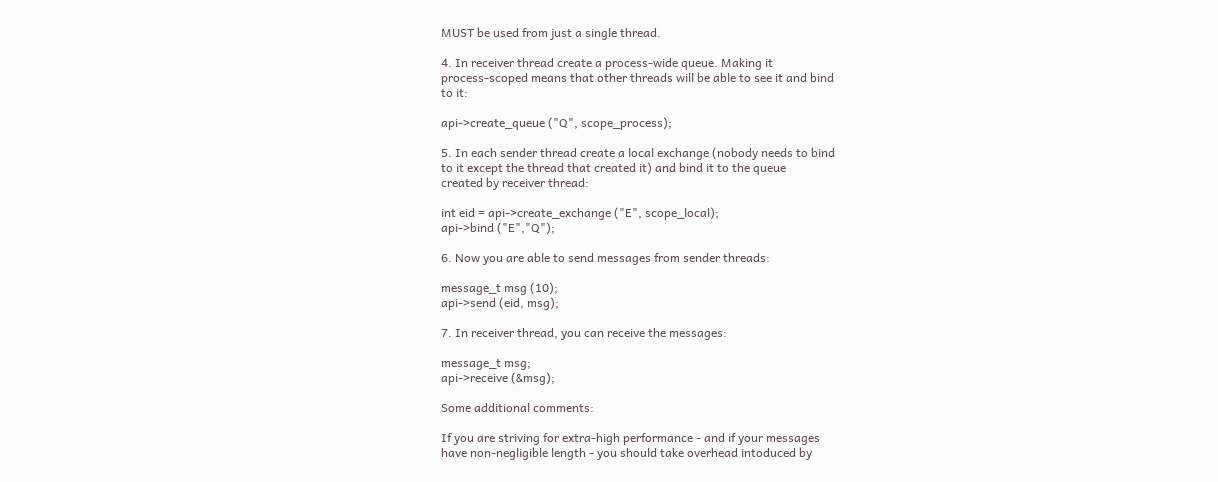MUST be used from just a single thread.

4. In receiver thread create a process-wide queue. Making it
process-scoped means that other threads will be able to see it and bind
to it:

api->create_queue ("Q", scope_process);

5. In each sender thread create a local exchange (nobody needs to bind
to it except the thread that created it) and bind it to the queue
created by receiver thread:

int eid = api->create_exchange ("E", scope_local);
api->bind ("E","Q");

6. Now you are able to send messages from sender threads:

message_t msg (10);
api->send (eid, msg);

7. In receiver thread, you can receive the messages:

message_t msg;
api->receive (&msg);

Some additional comments:

If you are striving for extra-high performance - and if your messages
have non-negligible length - you should take overhead intoduced by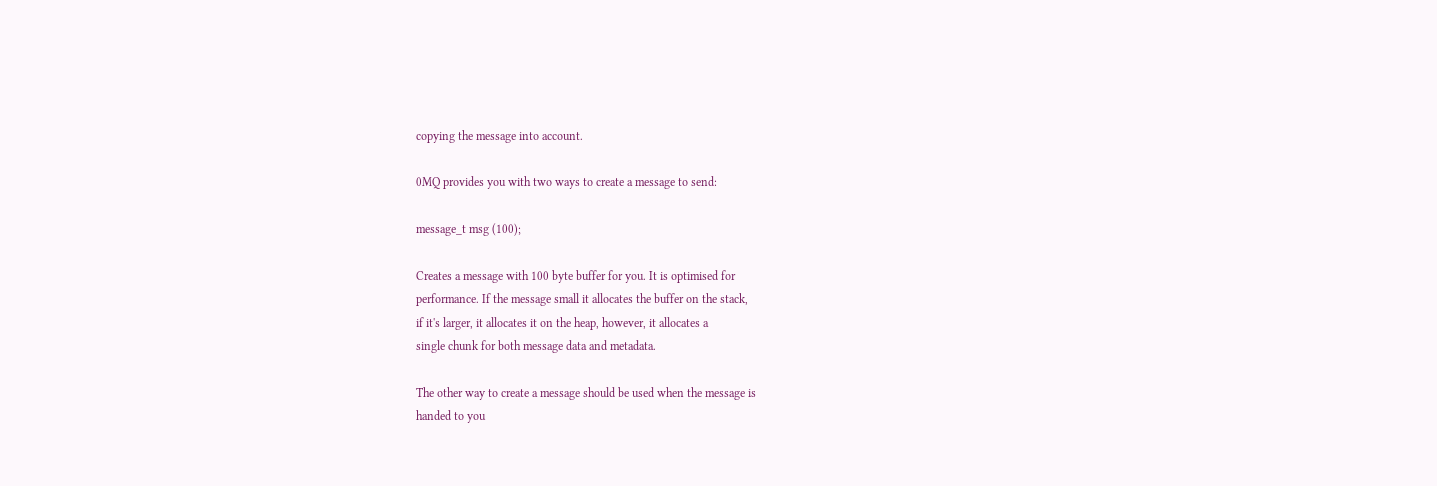copying the message into account.

0MQ provides you with two ways to create a message to send:

message_t msg (100);

Creates a message with 100 byte buffer for you. It is optimised for
performance. If the message small it allocates the buffer on the stack,
if it's larger, it allocates it on the heap, however, it allocates a
single chunk for both message data and metadata.

The other way to create a message should be used when the message is
handed to you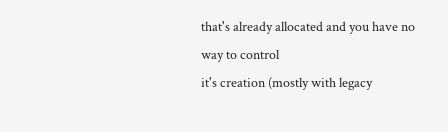that's already allocated and you have no way to control
it's creation (mostly with legacy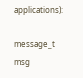applications):

message_t msg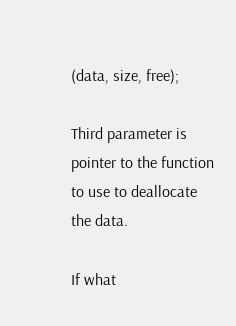(data, size, free);

Third parameter is pointer to the function to use to deallocate the data.

If what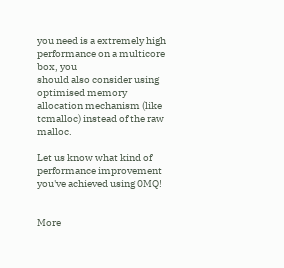you need is a extremely high performance on a multicore box, you
should also consider using optimised memory allocation mechanism (like
tcmalloc) instead of the raw malloc.

Let us know what kind of performance improvement you've achieved using 0MQ!


More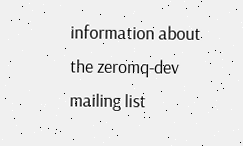information about the zeromq-dev mailing list